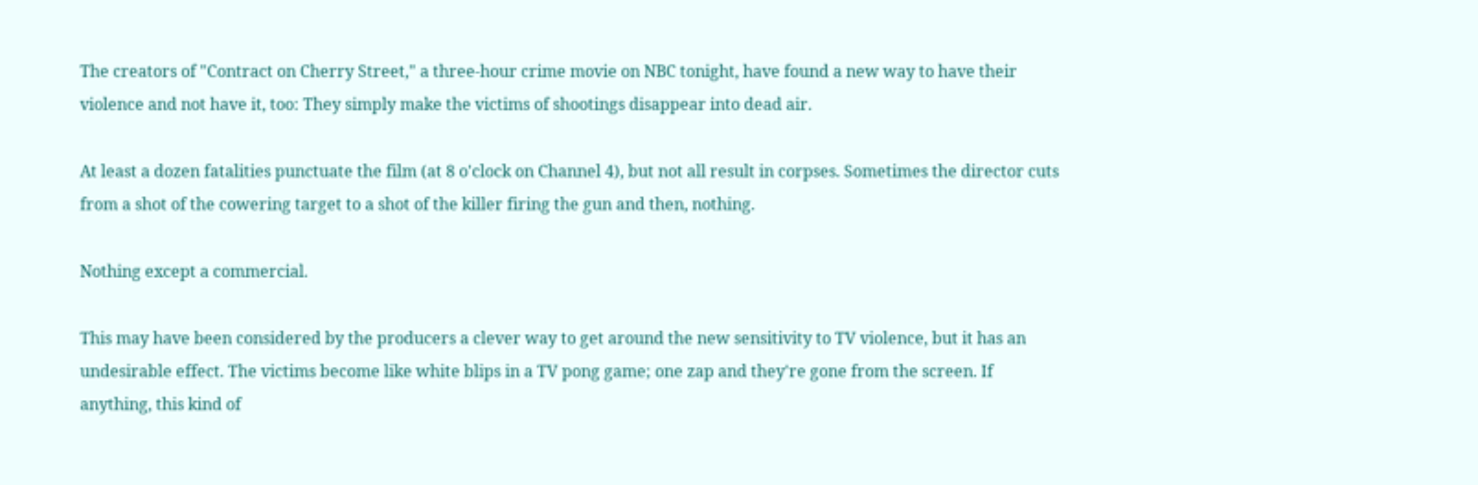The creators of "Contract on Cherry Street," a three-hour crime movie on NBC tonight, have found a new way to have their violence and not have it, too: They simply make the victims of shootings disappear into dead air.

At least a dozen fatalities punctuate the film (at 8 o'clock on Channel 4), but not all result in corpses. Sometimes the director cuts from a shot of the cowering target to a shot of the killer firing the gun and then, nothing.

Nothing except a commercial.

This may have been considered by the producers a clever way to get around the new sensitivity to TV violence, but it has an undesirable effect. The victims become like white blips in a TV pong game; one zap and they're gone from the screen. If anything, this kind of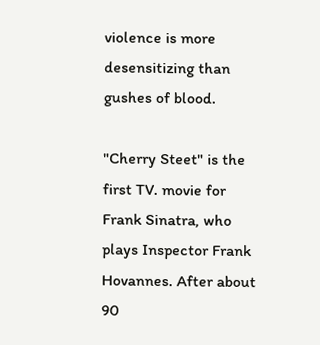violence is more desensitizing than gushes of blood.

"Cherry Steet" is the first TV. movie for Frank Sinatra, who plays Inspector Frank Hovannes. After about 90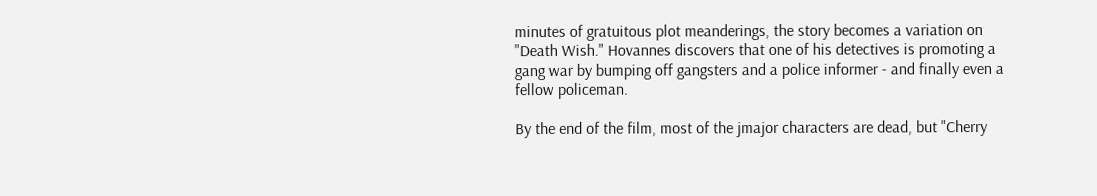minutes of gratuitous plot meanderings, the story becomes a variation on "Death Wish." Hovannes discovers that one of his detectives is promoting a gang war by bumping off gangsters and a police informer - and finally even a fellow policeman.

By the end of the film, most of the jmajor characters are dead, but "Cherry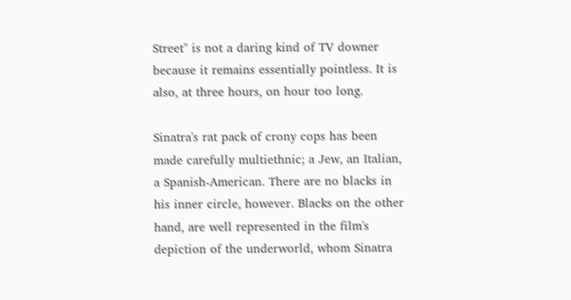Street" is not a daring kind of TV downer because it remains essentially pointless. It is also, at three hours, on hour too long.

Sinatra's rat pack of crony cops has been made carefully multiethnic; a Jew, an Italian, a Spanish-American. There are no blacks in his inner circle, however. Blacks on the other hand, are well represented in the film's depiction of the underworld, whom Sinatra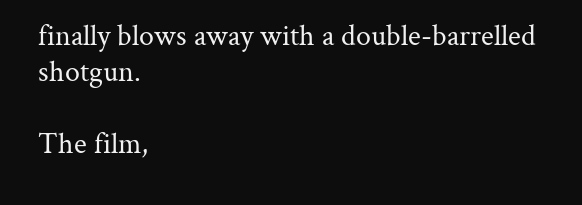finally blows away with a double-barrelled shotgun.

The film,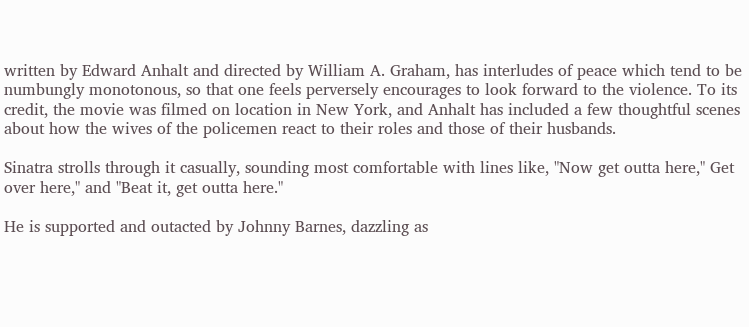written by Edward Anhalt and directed by William A. Graham, has interludes of peace which tend to be numbungly monotonous, so that one feels perversely encourages to look forward to the violence. To its credit, the movie was filmed on location in New York, and Anhalt has included a few thoughtful scenes about how the wives of the policemen react to their roles and those of their husbands.

Sinatra strolls through it casually, sounding most comfortable with lines like, "Now get outta here," Get over here," and "Beat it, get outta here."

He is supported and outacted by Johnny Barnes, dazzling as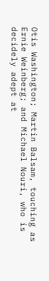Otis Washington; Martin Balsam, touching as Ernie Weinberg; and Michael Nouri, who is decidely adept at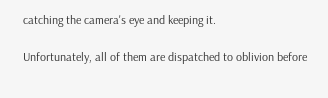catching the camera's eye and keeping it.

Unfortunately, all of them are dispatched to oblivion before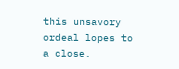this unsavory ordeal lopes to a close.